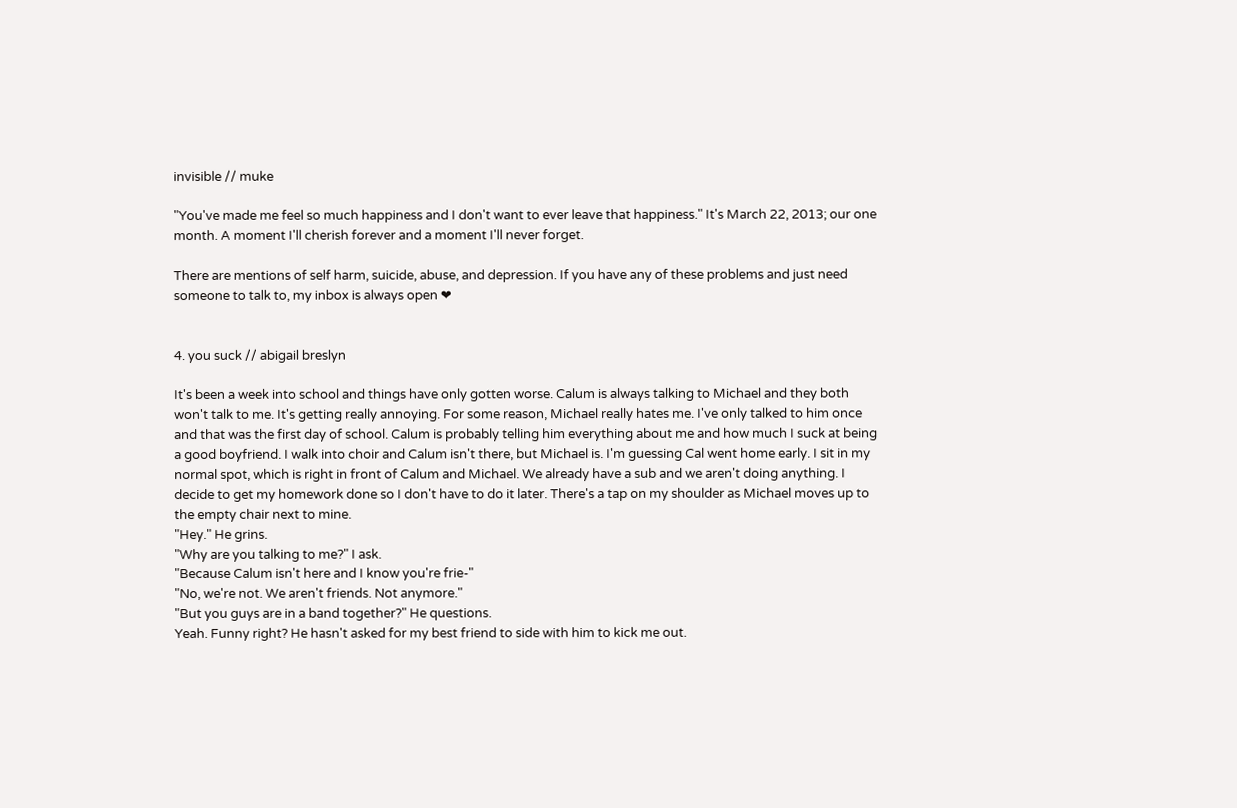invisible // muke

"You've made me feel so much happiness and I don't want to ever leave that happiness." It's March 22, 2013; our one month. A moment I'll cherish forever and a moment I'll never forget.

There are mentions of self harm, suicide, abuse, and depression. If you have any of these problems and just need someone to talk to, my inbox is always open ❤


4. you suck // abigail breslyn

It's been a week into school and things have only gotten worse. Calum is always talking to Michael and they both won't talk to me. It's getting really annoying. For some reason, Michael really hates me. I've only talked to him once and that was the first day of school. Calum is probably telling him everything about me and how much I suck at being a good boyfriend. I walk into choir and Calum isn't there, but Michael is. I'm guessing Cal went home early. I sit in my normal spot, which is right in front of Calum and Michael. We already have a sub and we aren't doing anything. I decide to get my homework done so I don't have to do it later. There's a tap on my shoulder as Michael moves up to the empty chair next to mine.
"Hey." He grins.
"Why are you talking to me?" I ask.
"Because Calum isn't here and I know you're frie-"
"No, we're not. We aren't friends. Not anymore."
"But you guys are in a band together?" He questions.
Yeah. Funny right? He hasn't asked for my best friend to side with him to kick me out.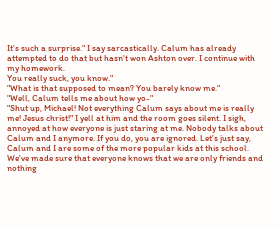It's such a surprise." I say sarcastically. Calum has already attempted to do that but hasn't won Ashton over. I continue with my homework.
You really suck, you know."
"What is that supposed to mean? You barely know me."
"Well, Calum tells me about how yo-"
"Shut up, Michael! Not everything Calum says about me is really me! Jesus christ!" I yell at him and the room goes silent. I sigh, annoyed at how everyone is just staring at me. Nobody talks about Calum and I anymore. If you do, you are ignored. Let's just say, Calum and I are some of the more popular kids at this school. We've made sure that everyone knows that we are only friends and nothing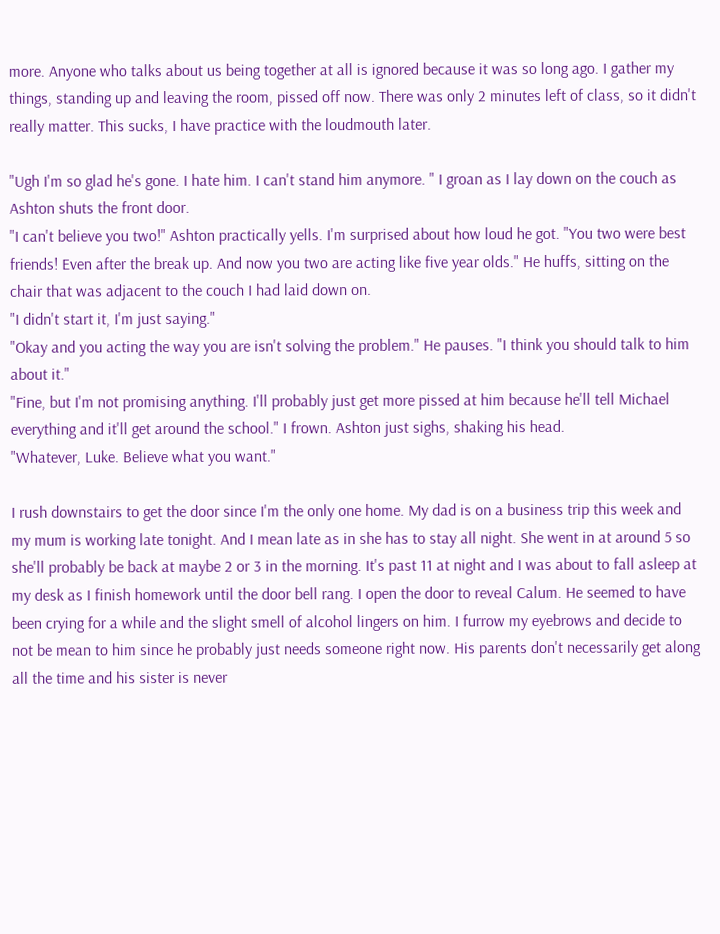more. Anyone who talks about us being together at all is ignored because it was so long ago. I gather my things, standing up and leaving the room, pissed off now. There was only 2 minutes left of class, so it didn't really matter. This sucks, I have practice with the loudmouth later.

"Ugh I'm so glad he's gone. I hate him. I can't stand him anymore. " I groan as I lay down on the couch as Ashton shuts the front door.
"I can't believe you two!" Ashton practically yells. I'm surprised about how loud he got. "You two were best friends! Even after the break up. And now you two are acting like five year olds." He huffs, sitting on the chair that was adjacent to the couch I had laid down on.
"I didn't start it, I'm just saying."
"Okay and you acting the way you are isn't solving the problem." He pauses. "I think you should talk to him about it."
"Fine, but I'm not promising anything. I'll probably just get more pissed at him because he'll tell Michael everything and it'll get around the school." I frown. Ashton just sighs, shaking his head.
"Whatever, Luke. Believe what you want."

I rush downstairs to get the door since I'm the only one home. My dad is on a business trip this week and my mum is working late tonight. And I mean late as in she has to stay all night. She went in at around 5 so she'll probably be back at maybe 2 or 3 in the morning. It's past 11 at night and I was about to fall asleep at my desk as I finish homework until the door bell rang. I open the door to reveal Calum. He seemed to have been crying for a while and the slight smell of alcohol lingers on him. I furrow my eyebrows and decide to not be mean to him since he probably just needs someone right now. His parents don't necessarily get along all the time and his sister is never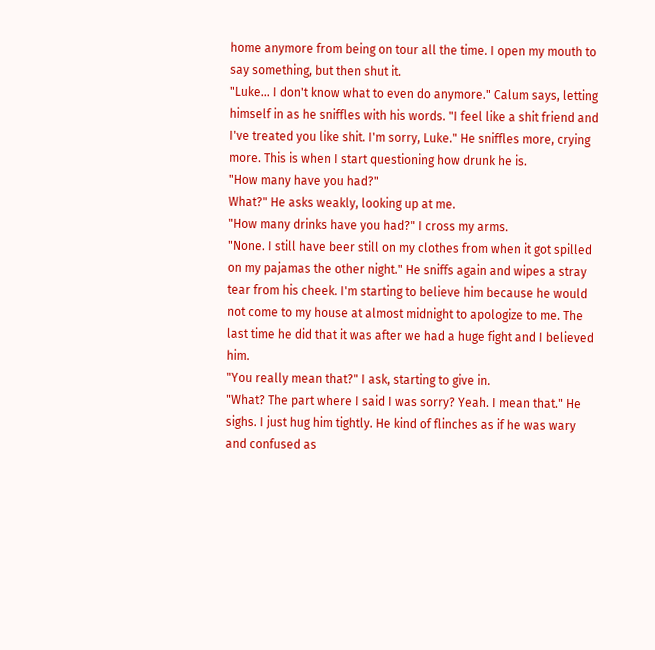home anymore from being on tour all the time. I open my mouth to say something, but then shut it.
"Luke... I don't know what to even do anymore." Calum says, letting himself in as he sniffles with his words. "I feel like a shit friend and I've treated you like shit. I'm sorry, Luke." He sniffles more, crying more. This is when I start questioning how drunk he is.
"How many have you had?"
What?" He asks weakly, looking up at me.
"How many drinks have you had?" I cross my arms.
"None. I still have beer still on my clothes from when it got spilled on my pajamas the other night." He sniffs again and wipes a stray tear from his cheek. I'm starting to believe him because he would not come to my house at almost midnight to apologize to me. The last time he did that it was after we had a huge fight and I believed him.
"You really mean that?" I ask, starting to give in.
"What? The part where I said I was sorry? Yeah. I mean that." He sighs. I just hug him tightly. He kind of flinches as if he was wary and confused as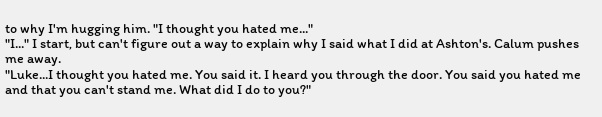to why I'm hugging him. "I thought you hated me..."
"I..." I start, but can't figure out a way to explain why I said what I did at Ashton's. Calum pushes me away.
"Luke...I thought you hated me. You said it. I heard you through the door. You said you hated me and that you can't stand me. What did I do to you?"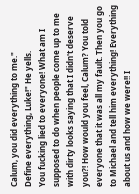Calum, you did everything to me."
Define everything, Luke!" He yells.
You fucking lied to everyone! What am I supposed to do when people come up to me with dirty looks saying that I didn't deserve you?! How would you feel, Calum? You told everyone that it was all my fault. Then you go to Michael and tell him everything! Everything about us and how we were!! I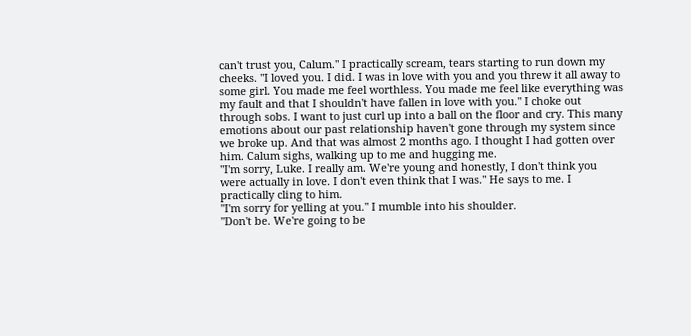can't trust you, Calum." I practically scream, tears starting to run down my cheeks. "I loved you. I did. I was in love with you and you threw it all away to some girl. You made me feel worthless. You made me feel like everything was my fault and that I shouldn't have fallen in love with you." I choke out through sobs. I want to just curl up into a ball on the floor and cry. This many emotions about our past relationship haven't gone through my system since we broke up. And that was almost 2 months ago. I thought I had gotten over him. Calum sighs, walking up to me and hugging me.
"I'm sorry, Luke. I really am. We're young and honestly, I don't think you were actually in love. I don't even think that I was." He says to me. I practically cling to him.
"I'm sorry for yelling at you." I mumble into his shoulder.
"Don't be. We're going to be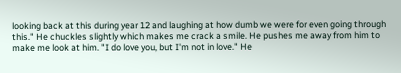looking back at this during year 12 and laughing at how dumb we were for even going through this." He chuckles slightly which makes me crack a smile. He pushes me away from him to make me look at him. "I do love you, but I'm not in love." He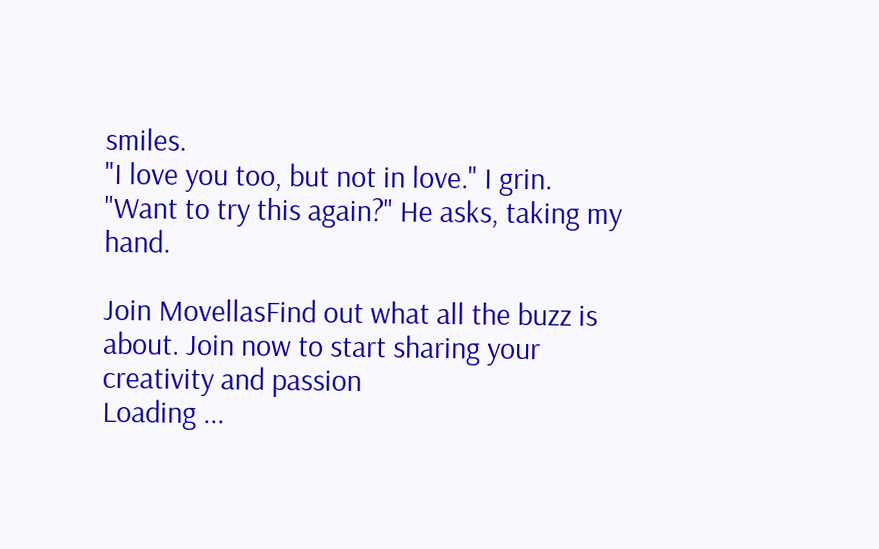smiles.
"I love you too, but not in love." I grin.
"Want to try this again?" He asks, taking my hand.

Join MovellasFind out what all the buzz is about. Join now to start sharing your creativity and passion
Loading ...